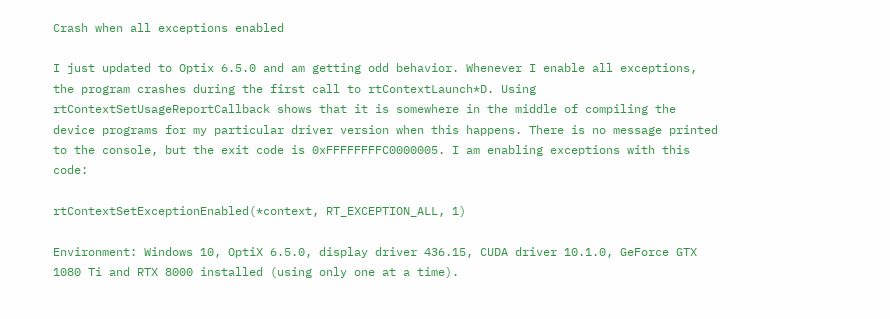Crash when all exceptions enabled

I just updated to Optix 6.5.0 and am getting odd behavior. Whenever I enable all exceptions, the program crashes during the first call to rtContextLaunch*D. Using rtContextSetUsageReportCallback shows that it is somewhere in the middle of compiling the device programs for my particular driver version when this happens. There is no message printed to the console, but the exit code is 0xFFFFFFFFC0000005. I am enabling exceptions with this code:

rtContextSetExceptionEnabled(*context, RT_EXCEPTION_ALL, 1)

Environment: Windows 10, OptiX 6.5.0, display driver 436.15, CUDA driver 10.1.0, GeForce GTX 1080 Ti and RTX 8000 installed (using only one at a time).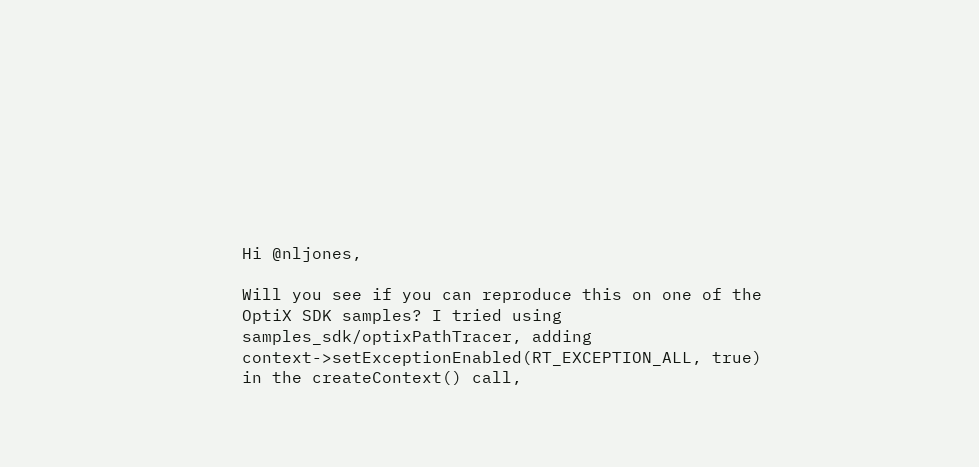Hi @nljones,

Will you see if you can reproduce this on one of the OptiX SDK samples? I tried using samples_sdk/optixPathTracer, adding context->setExceptionEnabled(RT_EXCEPTION_ALL, true) in the createContext() call,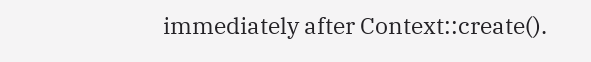immediately after Context::create().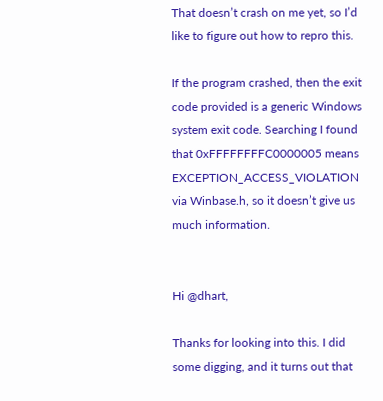That doesn’t crash on me yet, so I’d like to figure out how to repro this.

If the program crashed, then the exit code provided is a generic Windows system exit code. Searching I found that 0xFFFFFFFFC0000005 means EXCEPTION_ACCESS_VIOLATION via Winbase.h, so it doesn’t give us much information.


Hi @dhart,

Thanks for looking into this. I did some digging, and it turns out that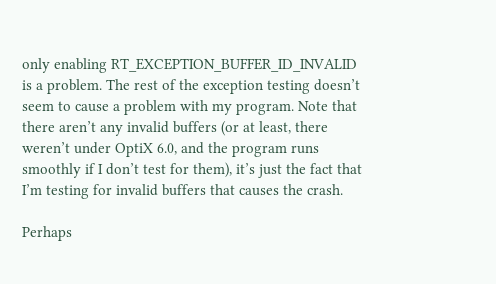only enabling RT_EXCEPTION_BUFFER_ID_INVALID is a problem. The rest of the exception testing doesn’t seem to cause a problem with my program. Note that there aren’t any invalid buffers (or at least, there weren’t under OptiX 6.0, and the program runs smoothly if I don’t test for them), it’s just the fact that I’m testing for invalid buffers that causes the crash.

Perhaps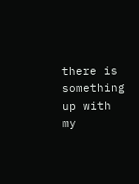there is something up with my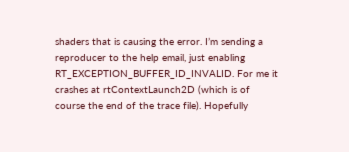shaders that is causing the error. I’m sending a reproducer to the help email, just enabling RT_EXCEPTION_BUFFER_ID_INVALID. For me it crashes at rtContextLaunch2D (which is of course the end of the trace file). Hopefully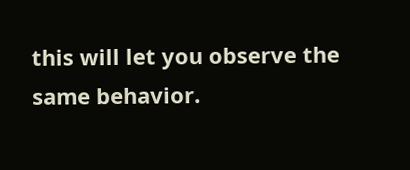this will let you observe the same behavior.